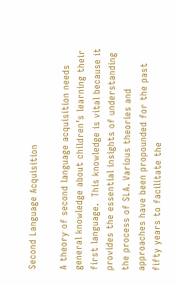Second Language Acquisition

A theory of second language acquisition needs general knowledge about children’s learning their first language.  This knowledge is vital because it provides the essential insights of understanding the process of SLA. Various theories and approaches have been propounded for the past fifty years to facilitate the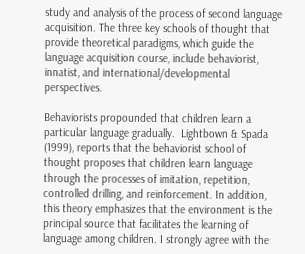study and analysis of the process of second language acquisition. The three key schools of thought that provide theoretical paradigms, which guide the language acquisition course, include behaviorist, innatist, and international/developmental perspectives.

Behaviorists propounded that children learn a particular language gradually.  Lightbown & Spada (1999), reports that the behaviorist school of thought proposes that children learn language through the processes of imitation, repetition, controlled drilling, and reinforcement. In addition, this theory emphasizes that the environment is the principal source that facilitates the learning of language among children. I strongly agree with the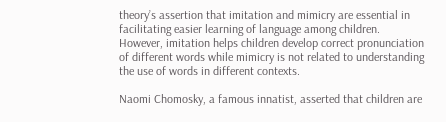theory’s assertion that imitation and mimicry are essential in facilitating easier learning of language among children. However, imitation helps children develop correct pronunciation of different words while mimicry is not related to understanding the use of words in different contexts.

Naomi Chomosky, a famous innatist, asserted that children are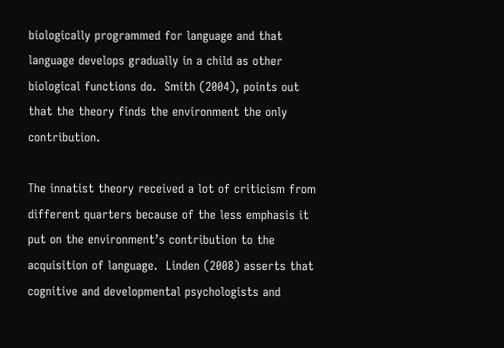biologically programmed for language and that language develops gradually in a child as other biological functions do.  Smith (2004), points out that the theory finds the environment the only contribution.

The innatist theory received a lot of criticism from different quarters because of the less emphasis it put on the environment’s contribution to the acquisition of language.  Linden (2008) asserts that cognitive and developmental psychologists and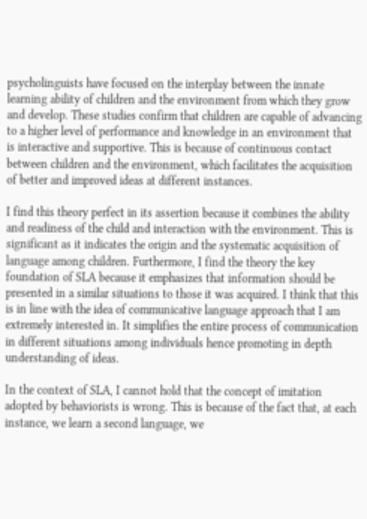psycholinguists have focused on the interplay between the innate learning ability of children and the environment from which they grow and develop. These studies confirm that children are capable of advancing to a higher level of performance and knowledge in an environment that is interactive and supportive. This is because of continuous contact between children and the environment, which facilitates the acquisition of better and improved ideas at different instances.

I find this theory perfect in its assertion because it combines the ability and readiness of the child and interaction with the environment. This is significant as it indicates the origin and the systematic acquisition of language among children. Furthermore, I find the theory the key foundation of SLA because it emphasizes that information should be presented in a similar situations to those it was acquired. I think that this is in line with the idea of communicative language approach that I am extremely interested in. It simplifies the entire process of communication in different situations among individuals hence promoting in depth understanding of ideas.

In the context of SLA, I cannot hold that the concept of imitation adopted by behaviorists is wrong. This is because of the fact that, at each instance, we learn a second language, we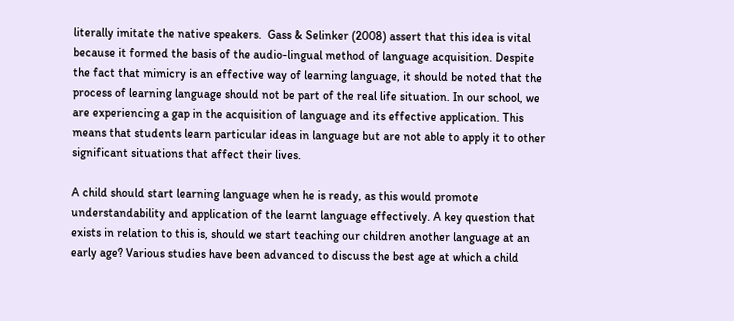literally imitate the native speakers.  Gass & Selinker (2008) assert that this idea is vital because it formed the basis of the audio-lingual method of language acquisition. Despite the fact that mimicry is an effective way of learning language, it should be noted that the process of learning language should not be part of the real life situation. In our school, we are experiencing a gap in the acquisition of language and its effective application. This means that students learn particular ideas in language but are not able to apply it to other significant situations that affect their lives.

A child should start learning language when he is ready, as this would promote understandability and application of the learnt language effectively. A key question that exists in relation to this is, should we start teaching our children another language at an early age? Various studies have been advanced to discuss the best age at which a child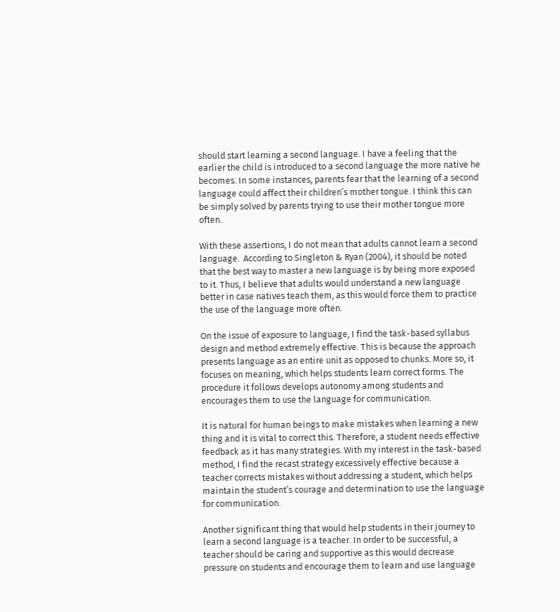should start learning a second language. I have a feeling that the earlier the child is introduced to a second language the more native he becomes. In some instances, parents fear that the learning of a second language could affect their children’s mother tongue. I think this can be simply solved by parents trying to use their mother tongue more often.

With these assertions, I do not mean that adults cannot learn a second language.  According to Singleton & Ryan (2004), it should be noted that the best way to master a new language is by being more exposed to it. Thus, I believe that adults would understand a new language better in case natives teach them, as this would force them to practice the use of the language more often.

On the issue of exposure to language, I find the task-based syllabus design and method extremely effective. This is because the approach presents language as an entire unit as opposed to chunks. More so, it focuses on meaning, which helps students learn correct forms. The procedure it follows develops autonomy among students and encourages them to use the language for communication.

It is natural for human beings to make mistakes when learning a new thing and it is vital to correct this. Therefore, a student needs effective feedback as it has many strategies. With my interest in the task-based method, I find the recast strategy excessively effective because a teacher corrects mistakes without addressing a student, which helps maintain the student’s courage and determination to use the language for communication.

Another significant thing that would help students in their journey to learn a second language is a teacher. In order to be successful, a teacher should be caring and supportive as this would decrease pressure on students and encourage them to learn and use language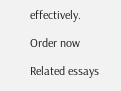effectively.

Order now

Related essays